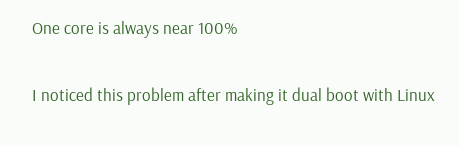One core is always near 100%

I noticed this problem after making it dual boot with Linux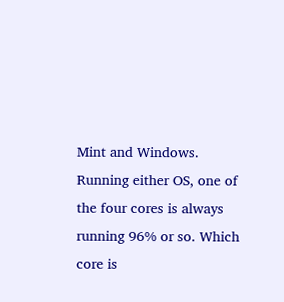Mint and Windows. Running either OS, one of the four cores is always running 96% or so. Which core is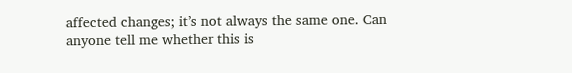affected changes; it’s not always the same one. Can anyone tell me whether this is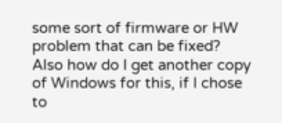some sort of firmware or HW problem that can be fixed?
Also how do I get another copy of Windows for this, if I chose to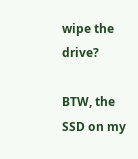wipe the drive?

BTW, the SSD on my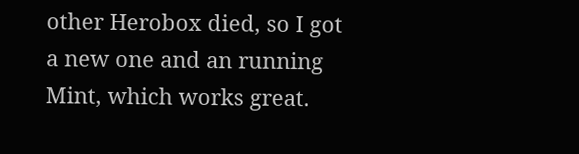other Herobox died, so I got a new one and an running Mint, which works great.